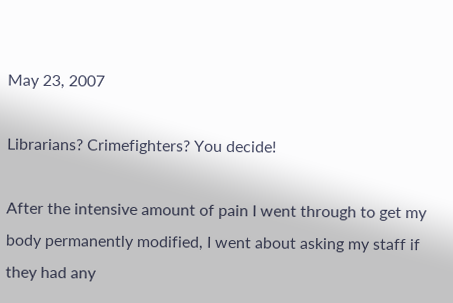May 23, 2007

Librarians? Crimefighters? You decide!

After the intensive amount of pain I went through to get my body permanently modified, I went about asking my staff if they had any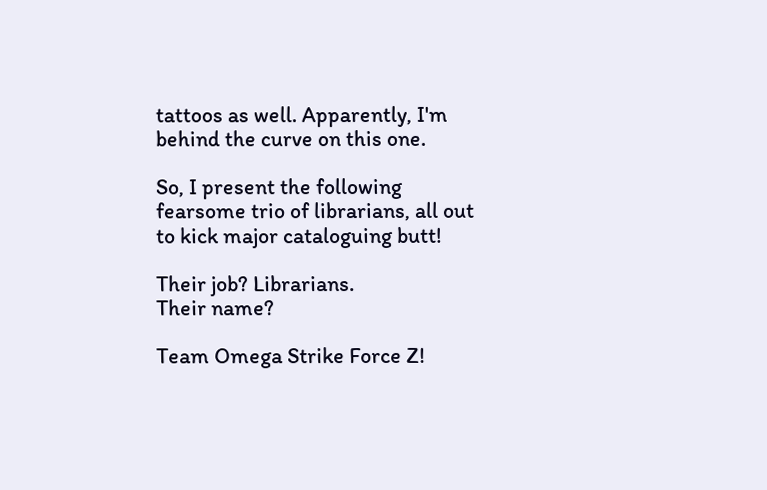tattoos as well. Apparently, I'm behind the curve on this one.

So, I present the following fearsome trio of librarians, all out to kick major cataloguing butt!

Their job? Librarians.
Their name?

Team Omega Strike Force Z!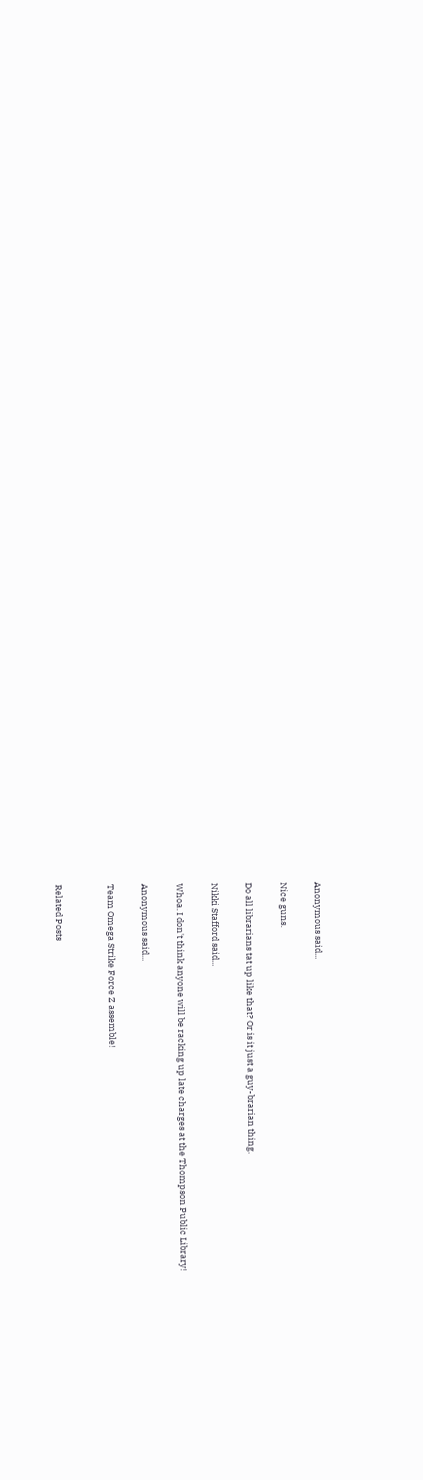Anonymous said...

Nice guns.

Do all librarians tat up like that? Or is it just a guy-brarian thing.

Nikki Stafford said...

Whoa. I don't think anyone will be racking up late charges at the Thompson Public Library!

Anonymous said...

Team Omega Strike Force Z assemble!


Related Posts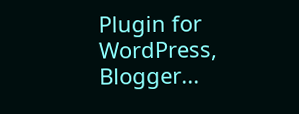Plugin for WordPress, Blogger...